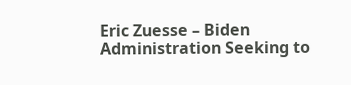Eric Zuesse – Biden Administration Seeking to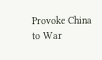Provoke China to War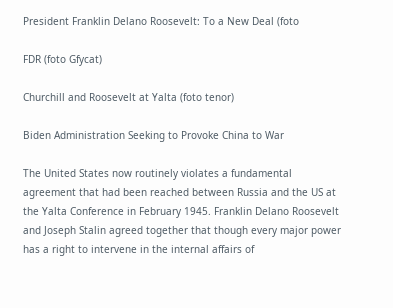President Franklin Delano Roosevelt: To a New Deal (foto

FDR (foto Gfycat)

Churchill and Roosevelt at Yalta (foto tenor)

Biden Administration Seeking to Provoke China to War

The United States now routinely violates a fundamental agreement that had been reached between Russia and the US at the Yalta Conference in February 1945. Franklin Delano Roosevelt and Joseph Stalin agreed together that though every major power has a right to intervene in the internal affairs of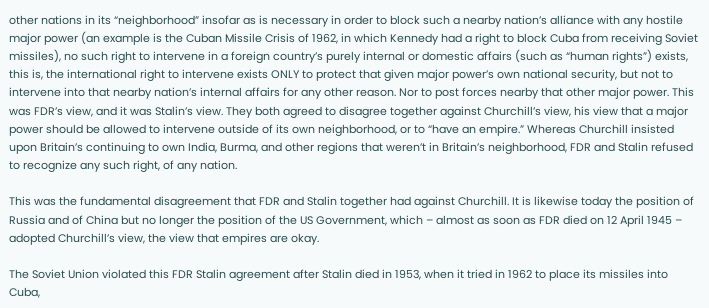other nations in its “neighborhood” insofar as is necessary in order to block such a nearby nation’s alliance with any hostile major power (an example is the Cuban Missile Crisis of 1962, in which Kennedy had a right to block Cuba from receiving Soviet missiles), no such right to intervene in a foreign country’s purely internal or domestic affairs (such as “human rights”) exists, this is, the international right to intervene exists ONLY to protect that given major power’s own national security, but not to intervene into that nearby nation’s internal affairs for any other reason. Nor to post forces nearby that other major power. This was FDR’s view, and it was Stalin’s view. They both agreed to disagree together against Churchill’s view, his view that a major power should be allowed to intervene outside of its own neighborhood, or to “have an empire.” Whereas Churchill insisted upon Britain’s continuing to own India, Burma, and other regions that weren’t in Britain’s neighborhood, FDR and Stalin refused to recognize any such right, of any nation.

This was the fundamental disagreement that FDR and Stalin together had against Churchill. It is likewise today the position of Russia and of China but no longer the position of the US Government, which – almost as soon as FDR died on 12 April 1945 – adopted Churchill’s view, the view that empires are okay.

The Soviet Union violated this FDR Stalin agreement after Stalin died in 1953, when it tried in 1962 to place its missiles into Cuba,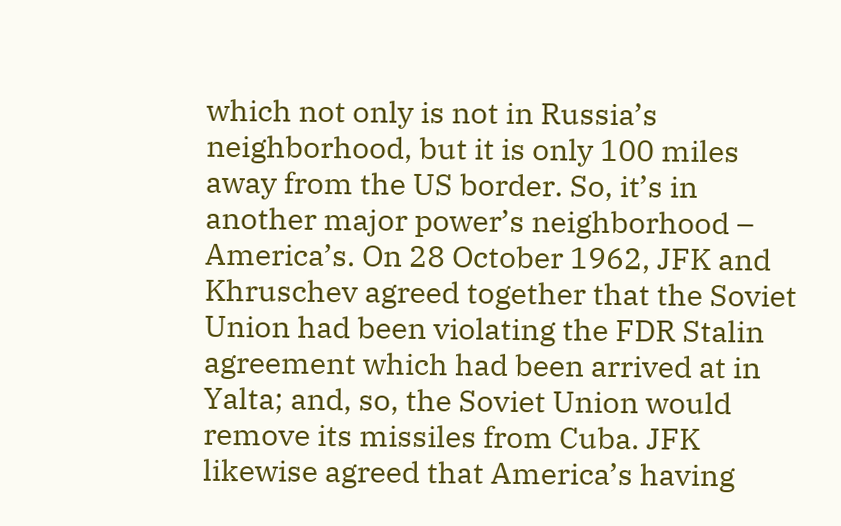which not only is not in Russia’s neighborhood, but it is only 100 miles away from the US border. So, it’s in another major power’s neighborhood – America’s. On 28 October 1962, JFK and Khruschev agreed together that the Soviet Union had been violating the FDR Stalin agreement which had been arrived at in Yalta; and, so, the Soviet Union would remove its missiles from Cuba. JFK likewise agreed that America’s having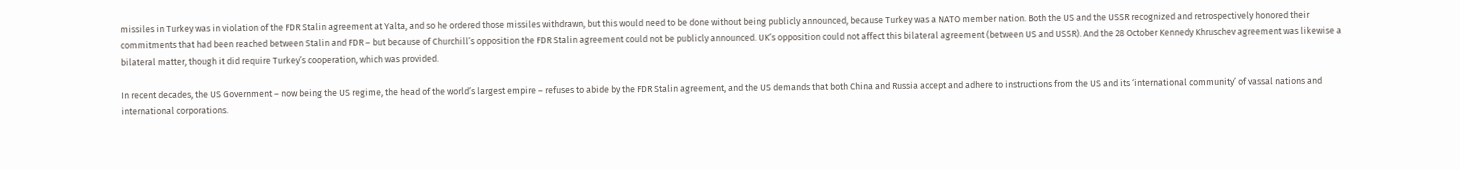missiles in Turkey was in violation of the FDR Stalin agreement at Yalta, and so he ordered those missiles withdrawn, but this would need to be done without being publicly announced, because Turkey was a NATO member nation. Both the US and the USSR recognized and retrospectively honored their commitments that had been reached between Stalin and FDR – but because of Churchill’s opposition the FDR Stalin agreement could not be publicly announced. UK’s opposition could not affect this bilateral agreement (between US and USSR). And the 28 October Kennedy Khruschev agreement was likewise a bilateral matter, though it did require Turkey’s cooperation, which was provided.

In recent decades, the US Government – now being the US regime, the head of the world’s largest empire – refuses to abide by the FDR Stalin agreement, and the US demands that both China and Russia accept and adhere to instructions from the US and its ‘international community’ of vassal nations and international corporations.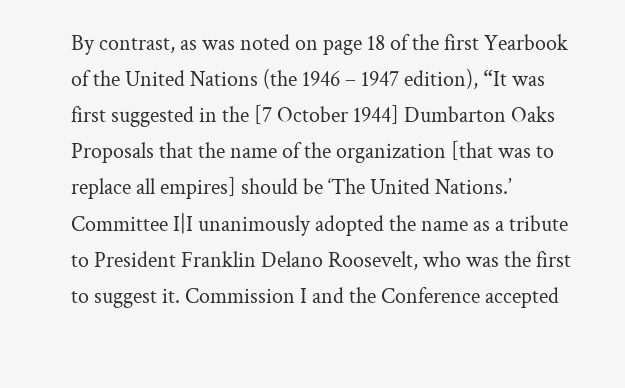By contrast, as was noted on page 18 of the first Yearbook of the United Nations (the 1946 – 1947 edition), “It was first suggested in the [7 October 1944] Dumbarton Oaks Proposals that the name of the organization [that was to replace all empires] should be ‘The United Nations.’ Committee I|I unanimously adopted the name as a tribute to President Franklin Delano Roosevelt, who was the first to suggest it. Commission I and the Conference accepted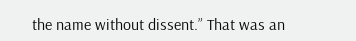the name without dissent.” That was an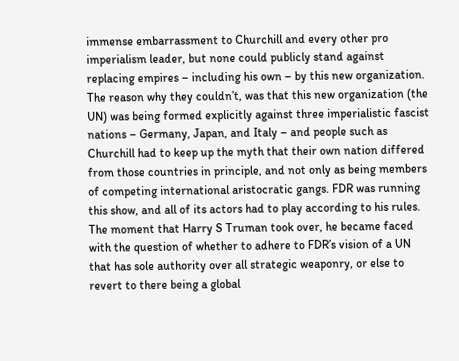immense embarrassment to Churchill and every other pro imperialism leader, but none could publicly stand against replacing empires – including his own – by this new organization. The reason why they couldn’t, was that this new organization (the UN) was being formed explicitly against three imperialistic fascist nations – Germany, Japan, and Italy – and people such as Churchill had to keep up the myth that their own nation differed from those countries in principle, and not only as being members of competing international aristocratic gangs. FDR was running this show, and all of its actors had to play according to his rules. The moment that Harry S Truman took over, he became faced with the question of whether to adhere to FDR’s vision of a UN that has sole authority over all strategic weaponry, or else to revert to there being a global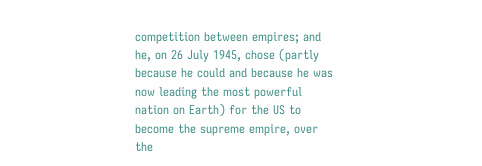competition between empires; and he, on 26 July 1945, chose (partly because he could and because he was now leading the most powerful nation on Earth) for the US to become the supreme empire, over the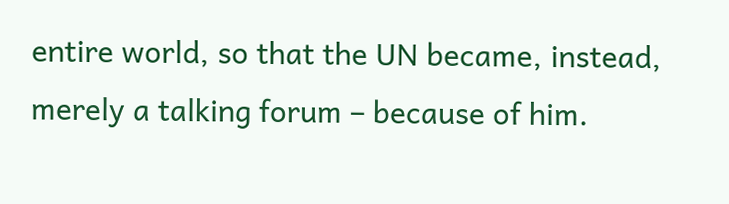entire world, so that the UN became, instead, merely a talking forum – because of him.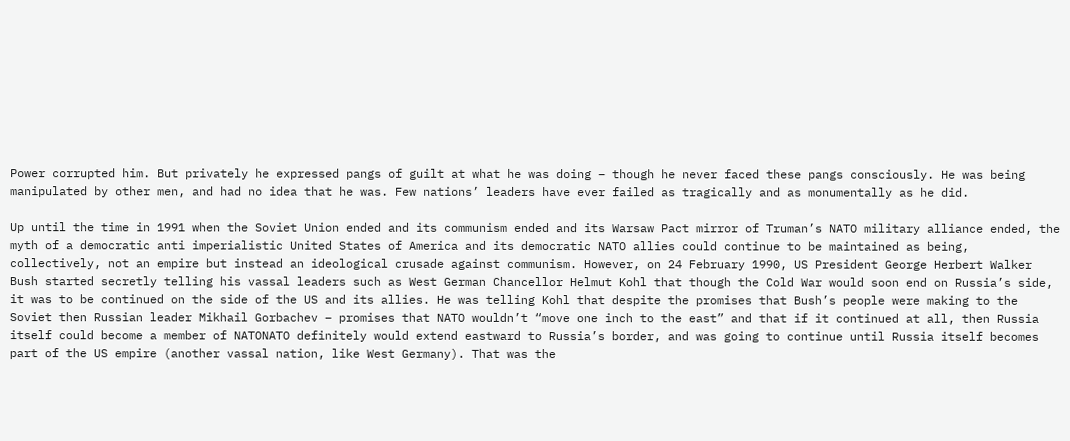Power corrupted him. But privately he expressed pangs of guilt at what he was doing – though he never faced these pangs consciously. He was being manipulated by other men, and had no idea that he was. Few nations’ leaders have ever failed as tragically and as monumentally as he did.

Up until the time in 1991 when the Soviet Union ended and its communism ended and its Warsaw Pact mirror of Truman’s NATO military alliance ended, the myth of a democratic anti imperialistic United States of America and its democratic NATO allies could continue to be maintained as being, collectively, not an empire but instead an ideological crusade against communism. However, on 24 February 1990, US President George Herbert Walker Bush started secretly telling his vassal leaders such as West German Chancellor Helmut Kohl that though the Cold War would soon end on Russia’s side, it was to be continued on the side of the US and its allies. He was telling Kohl that despite the promises that Bush’s people were making to the Soviet then Russian leader Mikhail Gorbachev – promises that NATO wouldn’t “move one inch to the east” and that if it continued at all, then Russia itself could become a member of NATONATO definitely would extend eastward to Russia’s border, and was going to continue until Russia itself becomes part of the US empire (another vassal nation, like West Germany). That was the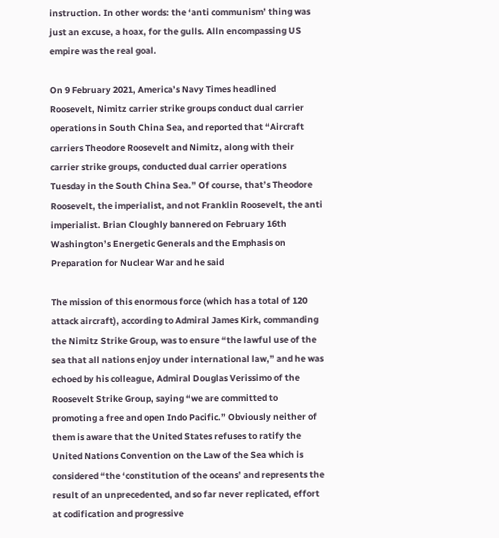instruction. In other words: the ‘anti communism’ thing was just an excuse, a hoax, for the gulls. Alln encompassing US empire was the real goal.

On 9 February 2021, America’s Navy Times headlined Roosevelt, Nimitz carrier strike groups conduct dual carrier operations in South China Sea, and reported that “Aircraft carriers Theodore Roosevelt and Nimitz, along with their carrier strike groups, conducted dual carrier operations Tuesday in the South China Sea.” Of course, that’s Theodore Roosevelt, the imperialist, and not Franklin Roosevelt, the anti imperialist. Brian Cloughly bannered on February 16th Washington’s Energetic Generals and the Emphasis on Preparation for Nuclear War and he said

The mission of this enormous force (which has a total of 120 attack aircraft), according to Admiral James Kirk, commanding the Nimitz Strike Group, was to ensure “the lawful use of the sea that all nations enjoy under international law,” and he was echoed by his colleague, Admiral Douglas Verissimo of the Roosevelt Strike Group, saying “we are committed to promoting a free and open Indo Pacific.” Obviously neither of them is aware that the United States refuses to ratify the United Nations Convention on the Law of the Sea which is considered “the ‘constitution of the oceans’ and represents the result of an unprecedented, and so far never replicated, effort at codification and progressive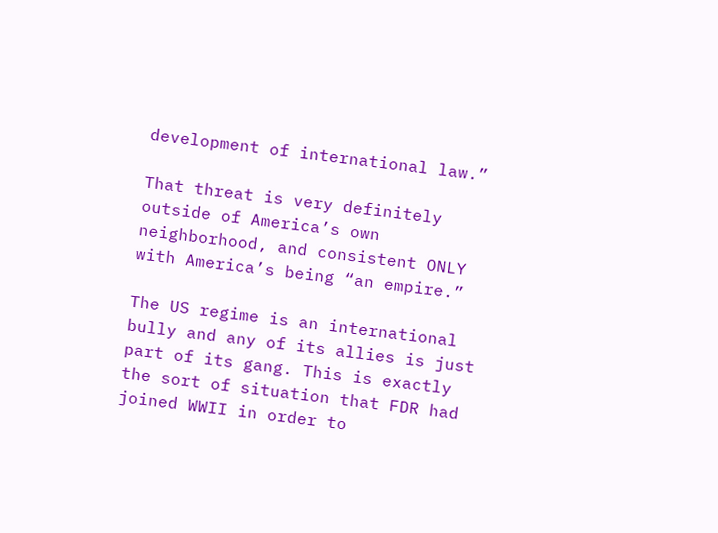development of international law.”

That threat is very definitely outside of America’s own neighborhood, and consistent ONLY with America’s being “an empire.”

The US regime is an international bully and any of its allies is just part of its gang. This is exactly the sort of situation that FDR had joined WWII in order to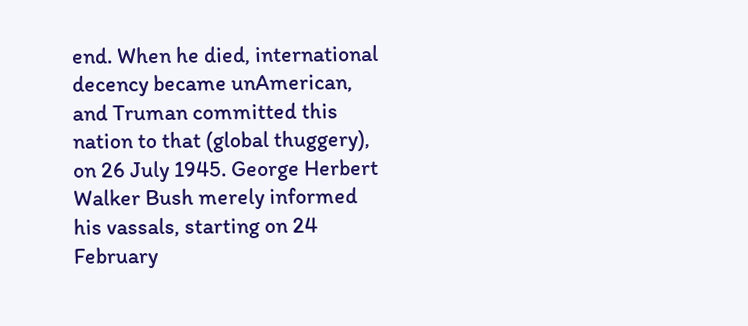end. When he died, international decency became unAmerican, and Truman committed this nation to that (global thuggery), on 26 July 1945. George Herbert Walker Bush merely informed his vassals, starting on 24 February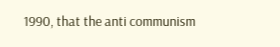1990, that the anti communism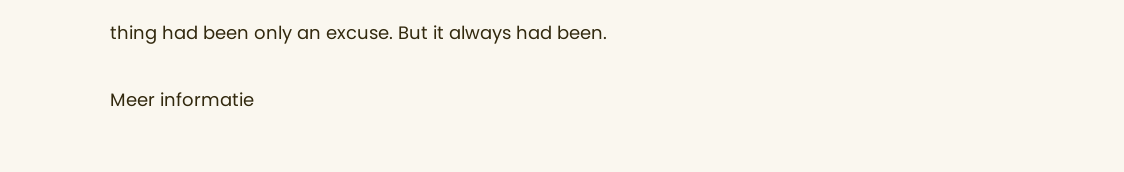thing had been only an excuse. But it always had been.

Meer informatie